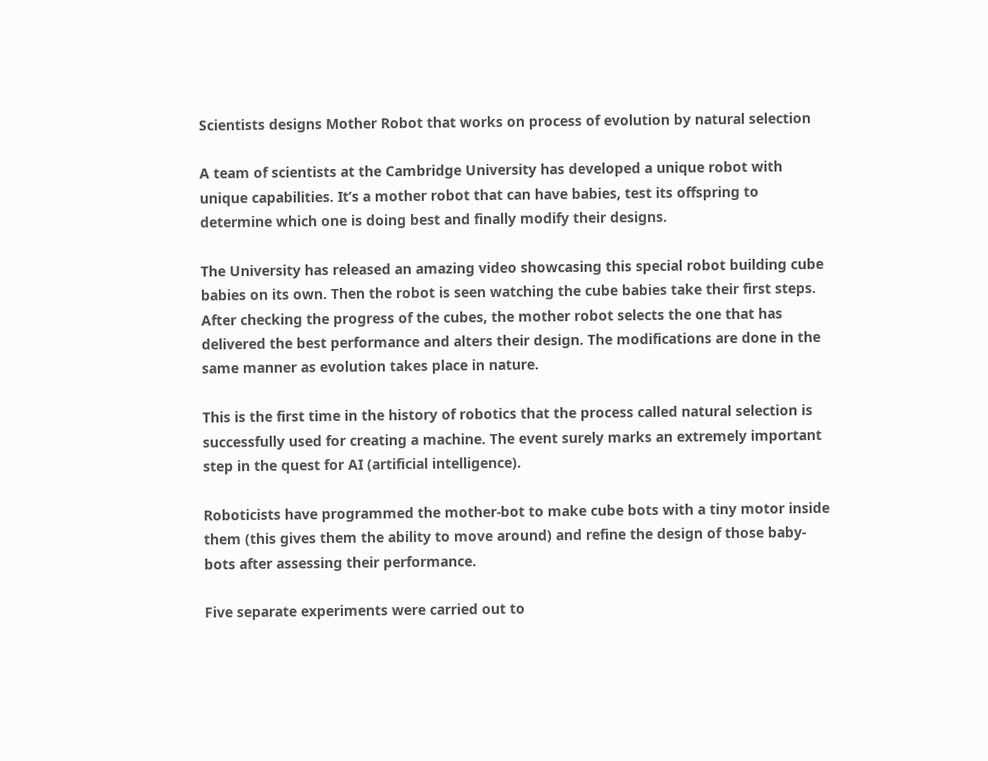Scientists designs Mother Robot that works on process of evolution by natural selection

A team of scientists at the Cambridge University has developed a unique robot with unique capabilities. It’s a mother robot that can have babies, test its offspring to determine which one is doing best and finally modify their designs.

The University has released an amazing video showcasing this special robot building cube babies on its own. Then the robot is seen watching the cube babies take their first steps. After checking the progress of the cubes, the mother robot selects the one that has delivered the best performance and alters their design. The modifications are done in the same manner as evolution takes place in nature.

This is the first time in the history of robotics that the process called natural selection is successfully used for creating a machine. The event surely marks an extremely important step in the quest for AI (artificial intelligence).

Roboticists have programmed the mother-bot to make cube bots with a tiny motor inside them (this gives them the ability to move around) and refine the design of those baby-bots after assessing their performance.

Five separate experiments were carried out to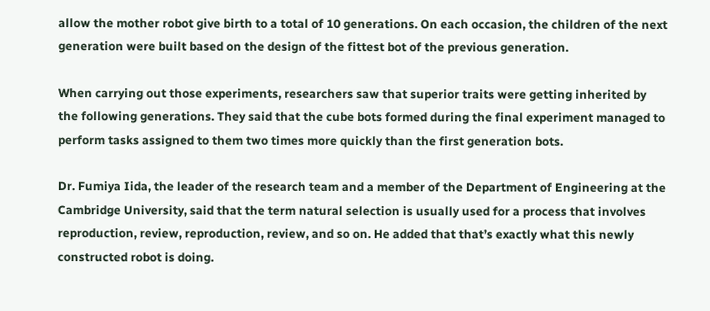allow the mother robot give birth to a total of 10 generations. On each occasion, the children of the next generation were built based on the design of the fittest bot of the previous generation.

When carrying out those experiments, researchers saw that superior traits were getting inherited by the following generations. They said that the cube bots formed during the final experiment managed to perform tasks assigned to them two times more quickly than the first generation bots.

Dr. Fumiya Iida, the leader of the research team and a member of the Department of Engineering at the Cambridge University, said that the term natural selection is usually used for a process that involves reproduction, review, reproduction, review, and so on. He added that that’s exactly what this newly constructed robot is doing.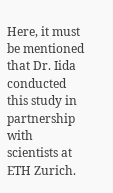Here, it must be mentioned that Dr. Iida conducted this study in partnership with scientists at ETH Zurich.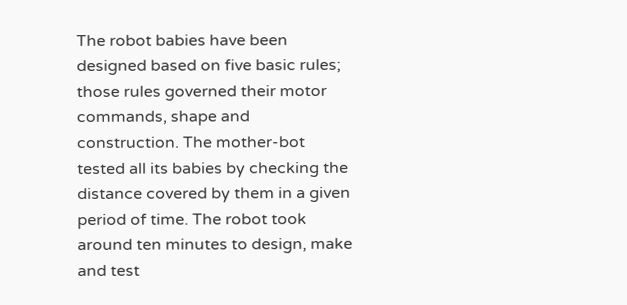The robot babies have been designed based on five basic rules; those rules governed their motor commands, shape and construction. The mother-bot tested all its babies by checking the distance covered by them in a given period of time. The robot took around ten minutes to design, make and test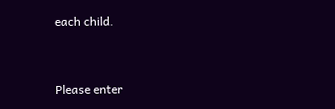each child.


Please enter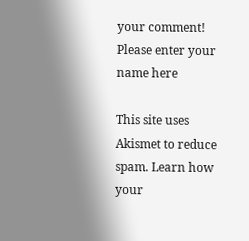your comment!
Please enter your name here

This site uses Akismet to reduce spam. Learn how your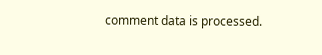comment data is processed.